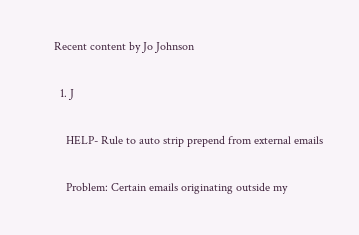Recent content by Jo Johnson

  1. J

    HELP- Rule to auto strip prepend from external emails

    Problem: Certain emails originating outside my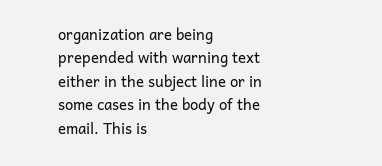organization are being prepended with warning text either in the subject line or in some cases in the body of the email. This is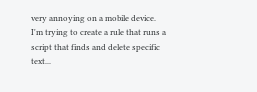very annoying on a mobile device. I'm trying to create a rule that runs a script that finds and delete specific text...